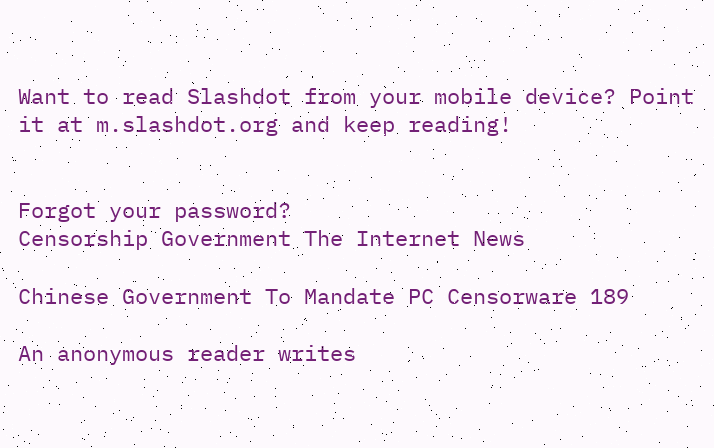Want to read Slashdot from your mobile device? Point it at m.slashdot.org and keep reading!


Forgot your password?
Censorship Government The Internet News

Chinese Government To Mandate PC Censorware 189

An anonymous reader writes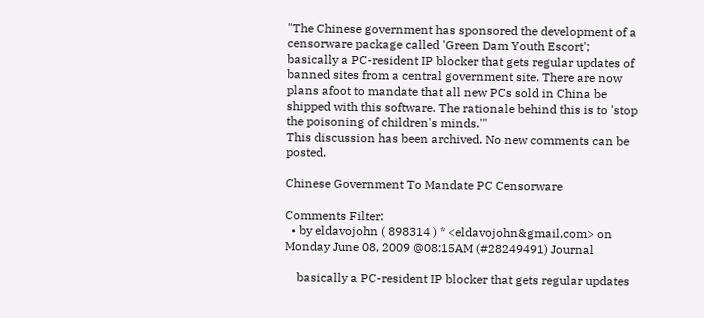"The Chinese government has sponsored the development of a censorware package called 'Green Dam Youth Escort'; basically a PC-resident IP blocker that gets regular updates of banned sites from a central government site. There are now plans afoot to mandate that all new PCs sold in China be shipped with this software. The rationale behind this is to 'stop the poisoning of children's minds.'"
This discussion has been archived. No new comments can be posted.

Chinese Government To Mandate PC Censorware

Comments Filter:
  • by eldavojohn ( 898314 ) * <eldavojohn&gmail,com> on Monday June 08, 2009 @08:15AM (#28249491) Journal

    basically a PC-resident IP blocker that gets regular updates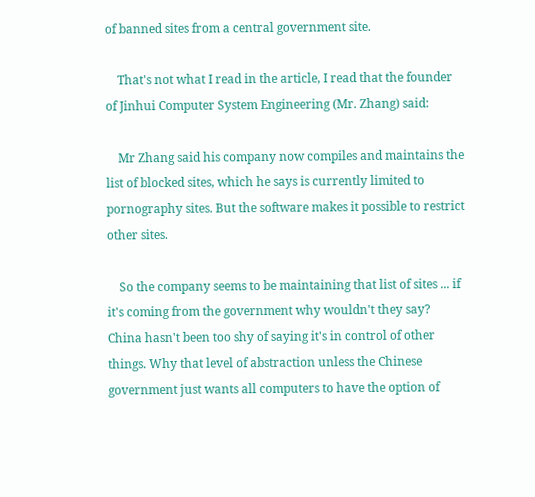of banned sites from a central government site.

    That's not what I read in the article, I read that the founder of Jinhui Computer System Engineering (Mr. Zhang) said:

    Mr Zhang said his company now compiles and maintains the list of blocked sites, which he says is currently limited to pornography sites. But the software makes it possible to restrict other sites.

    So the company seems to be maintaining that list of sites ... if it's coming from the government why wouldn't they say? China hasn't been too shy of saying it's in control of other things. Why that level of abstraction unless the Chinese government just wants all computers to have the option of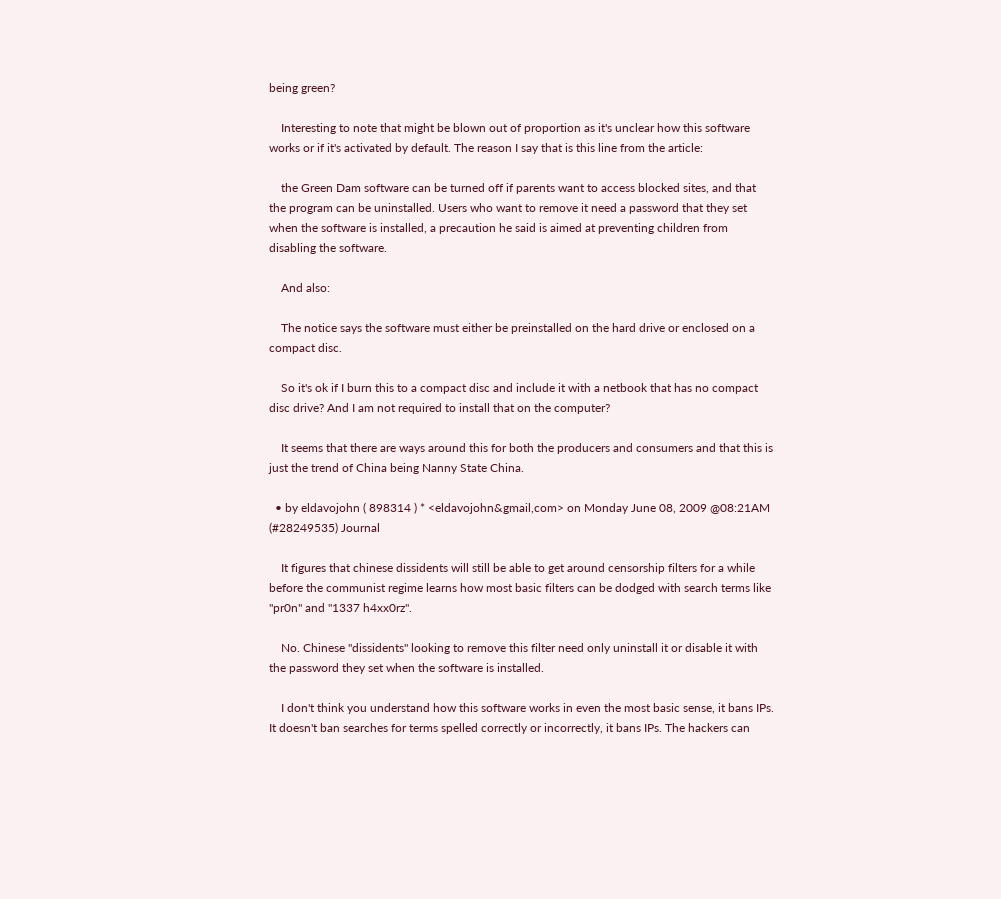being green?

    Interesting to note that might be blown out of proportion as it's unclear how this software works or if it's activated by default. The reason I say that is this line from the article:

    the Green Dam software can be turned off if parents want to access blocked sites, and that the program can be uninstalled. Users who want to remove it need a password that they set when the software is installed, a precaution he said is aimed at preventing children from disabling the software.

    And also:

    The notice says the software must either be preinstalled on the hard drive or enclosed on a compact disc.

    So it's ok if I burn this to a compact disc and include it with a netbook that has no compact disc drive? And I am not required to install that on the computer?

    It seems that there are ways around this for both the producers and consumers and that this is just the trend of China being Nanny State China.

  • by eldavojohn ( 898314 ) * <eldavojohn&gmail,com> on Monday June 08, 2009 @08:21AM (#28249535) Journal

    It figures that chinese dissidents will still be able to get around censorship filters for a while before the communist regime learns how most basic filters can be dodged with search terms like "pr0n" and "1337 h4xx0rz".

    No. Chinese "dissidents" looking to remove this filter need only uninstall it or disable it with the password they set when the software is installed.

    I don't think you understand how this software works in even the most basic sense, it bans IPs. It doesn't ban searches for terms spelled correctly or incorrectly, it bans IPs. The hackers can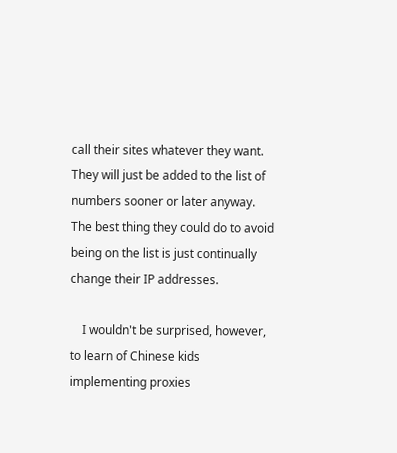call their sites whatever they want. They will just be added to the list of numbers sooner or later anyway. The best thing they could do to avoid being on the list is just continually change their IP addresses.

    I wouldn't be surprised, however, to learn of Chinese kids implementing proxies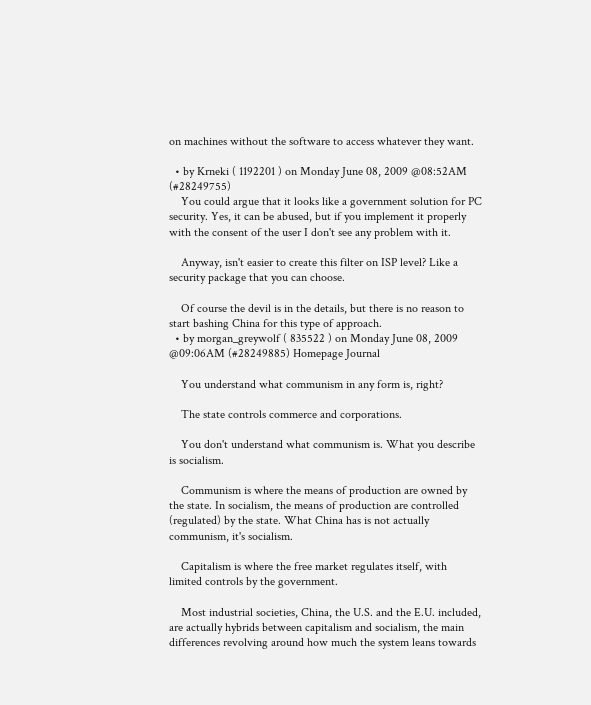on machines without the software to access whatever they want.

  • by Krneki ( 1192201 ) on Monday June 08, 2009 @08:52AM (#28249755)
    You could argue that it looks like a government solution for PC security. Yes, it can be abused, but if you implement it properly with the consent of the user I don't see any problem with it.

    Anyway, isn't easier to create this filter on ISP level? Like a security package that you can choose.

    Of course the devil is in the details, but there is no reason to start bashing China for this type of approach.
  • by morgan_greywolf ( 835522 ) on Monday June 08, 2009 @09:06AM (#28249885) Homepage Journal

    You understand what communism in any form is, right?

    The state controls commerce and corporations.

    You don't understand what communism is. What you describe is socialism.

    Communism is where the means of production are owned by the state. In socialism, the means of production are controlled (regulated) by the state. What China has is not actually communism, it's socialism.

    Capitalism is where the free market regulates itself, with limited controls by the government.

    Most industrial societies, China, the U.S. and the E.U. included, are actually hybrids between capitalism and socialism, the main differences revolving around how much the system leans towards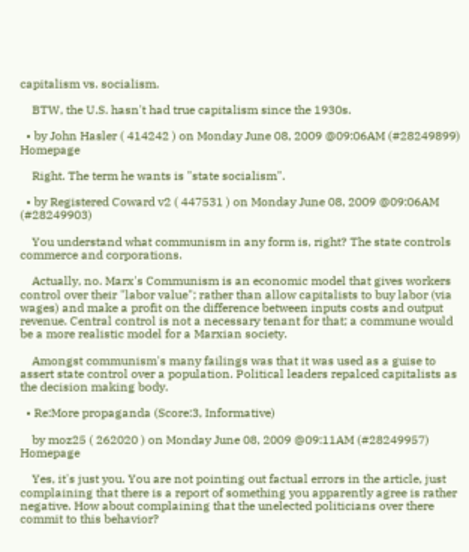capitalism vs. socialism.

    BTW, the U.S. hasn't had true capitalism since the 1930s.

  • by John Hasler ( 414242 ) on Monday June 08, 2009 @09:06AM (#28249899) Homepage

    Right. The term he wants is "state socialism".

  • by Registered Coward v2 ( 447531 ) on Monday June 08, 2009 @09:06AM (#28249903)

    You understand what communism in any form is, right? The state controls commerce and corporations.

    Actually, no. Marx's Communism is an economic model that gives workers control over their "labor value"; rather than allow capitalists to buy labor (via wages) and make a profit on the difference between inputs costs and output revenue. Central control is not a necessary tenant for that; a commune would be a more realistic model for a Marxian society.

    Amongst communism's many failings was that it was used as a guise to assert state control over a population. Political leaders repalced capitalists as the decision making body.

  • Re:More propaganda (Score:3, Informative)

    by moz25 ( 262020 ) on Monday June 08, 2009 @09:11AM (#28249957) Homepage

    Yes, it's just you. You are not pointing out factual errors in the article, just complaining that there is a report of something you apparently agree is rather negative. How about complaining that the unelected politicians over there commit to this behavior?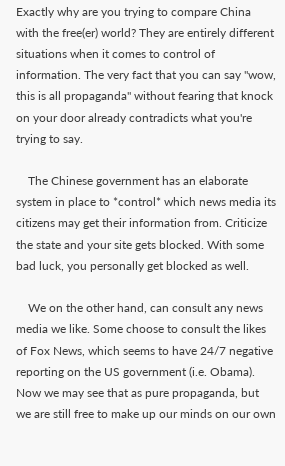Exactly why are you trying to compare China with the free(er) world? They are entirely different situations when it comes to control of information. The very fact that you can say "wow, this is all propaganda" without fearing that knock on your door already contradicts what you're trying to say.

    The Chinese government has an elaborate system in place to *control* which news media its citizens may get their information from. Criticize the state and your site gets blocked. With some bad luck, you personally get blocked as well.

    We on the other hand, can consult any news media we like. Some choose to consult the likes of Fox News, which seems to have 24/7 negative reporting on the US government (i.e. Obama). Now we may see that as pure propaganda, but we are still free to make up our minds on our own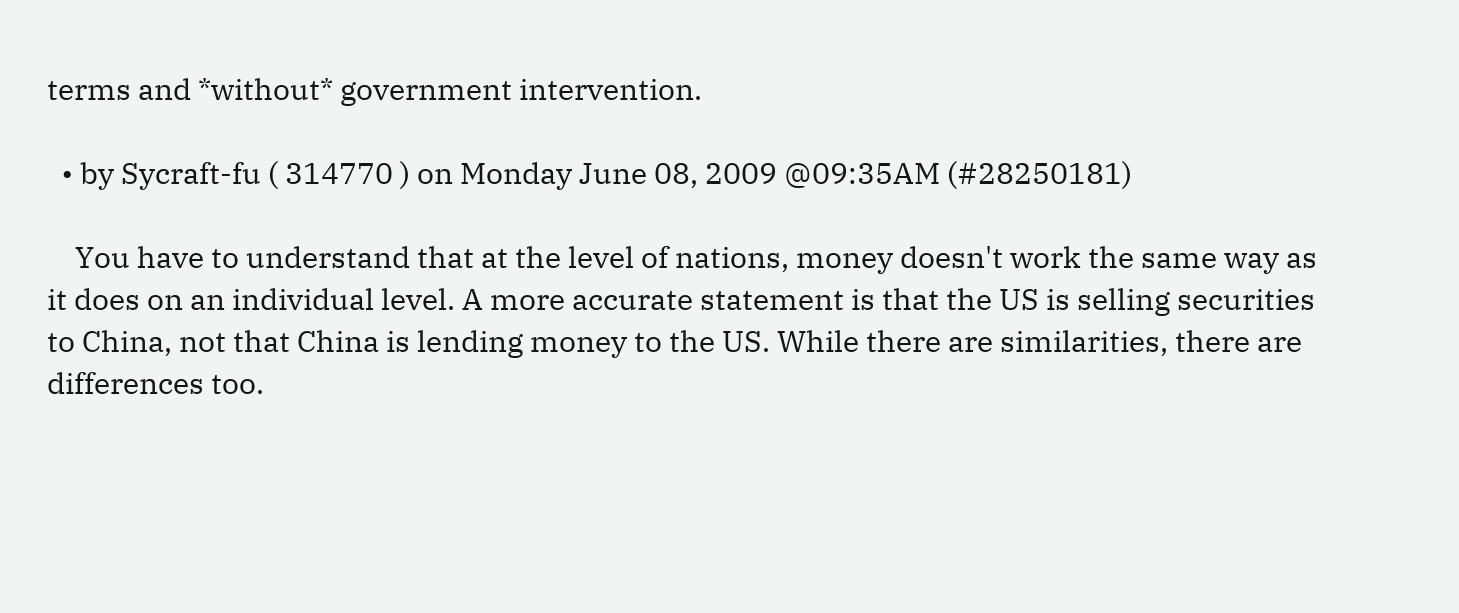terms and *without* government intervention.

  • by Sycraft-fu ( 314770 ) on Monday June 08, 2009 @09:35AM (#28250181)

    You have to understand that at the level of nations, money doesn't work the same way as it does on an individual level. A more accurate statement is that the US is selling securities to China, not that China is lending money to the US. While there are similarities, there are differences too.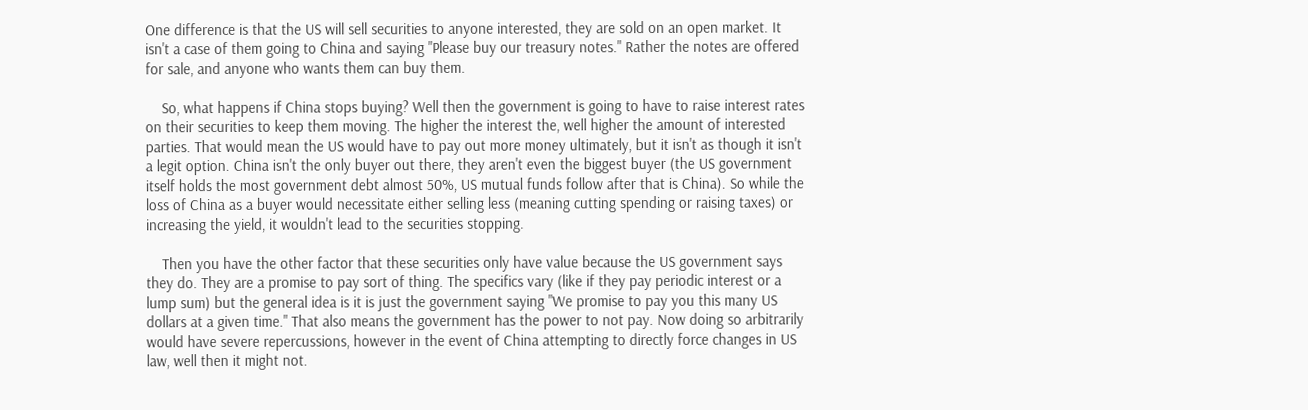One difference is that the US will sell securities to anyone interested, they are sold on an open market. It isn't a case of them going to China and saying "Please buy our treasury notes." Rather the notes are offered for sale, and anyone who wants them can buy them.

    So, what happens if China stops buying? Well then the government is going to have to raise interest rates on their securities to keep them moving. The higher the interest the, well higher the amount of interested parties. That would mean the US would have to pay out more money ultimately, but it isn't as though it isn't a legit option. China isn't the only buyer out there, they aren't even the biggest buyer (the US government itself holds the most government debt almost 50%, US mutual funds follow after that is China). So while the loss of China as a buyer would necessitate either selling less (meaning cutting spending or raising taxes) or increasing the yield, it wouldn't lead to the securities stopping.

    Then you have the other factor that these securities only have value because the US government says they do. They are a promise to pay sort of thing. The specifics vary (like if they pay periodic interest or a lump sum) but the general idea is it is just the government saying "We promise to pay you this many US dollars at a given time." That also means the government has the power to not pay. Now doing so arbitrarily would have severe repercussions, however in the event of China attempting to directly force changes in US law, well then it might not.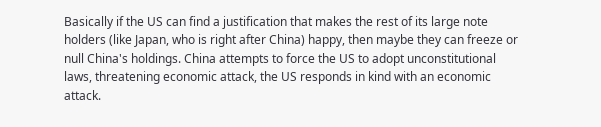Basically if the US can find a justification that makes the rest of its large note holders (like Japan, who is right after China) happy, then maybe they can freeze or null China's holdings. China attempts to force the US to adopt unconstitutional laws, threatening economic attack, the US responds in kind with an economic attack.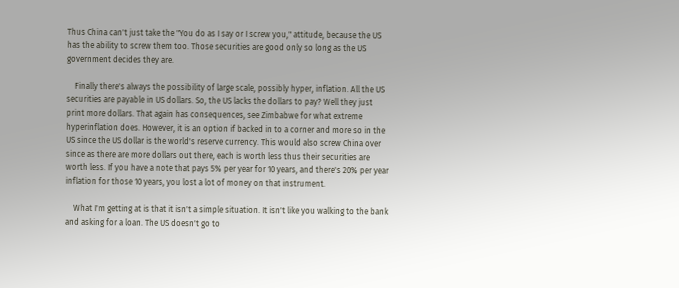Thus China can't just take the "You do as I say or I screw you," attitude, because the US has the ability to screw them too. Those securities are good only so long as the US government decides they are.

    Finally there's always the possibility of large scale, possibly hyper, inflation. All the US securities are payable in US dollars. So, the US lacks the dollars to pay? Well they just print more dollars. That again has consequences, see Zimbabwe for what extreme hyperinflation does. However, it is an option if backed in to a corner and more so in the US since the US dollar is the world's reserve currency. This would also screw China over since as there are more dollars out there, each is worth less thus their securities are worth less. If you have a note that pays 5% per year for 10 years, and there's 20% per year inflation for those 10 years, you lost a lot of money on that instrument.

    What I'm getting at is that it isn't a simple situation. It isn't like you walking to the bank and asking for a loan. The US doesn't go to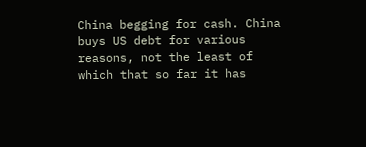China begging for cash. China buys US debt for various reasons, not the least of which that so far it has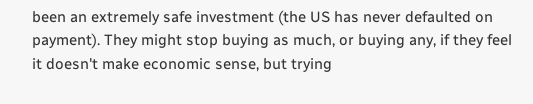been an extremely safe investment (the US has never defaulted on payment). They might stop buying as much, or buying any, if they feel it doesn't make economic sense, but trying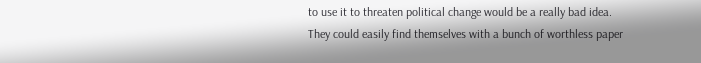to use it to threaten political change would be a really bad idea. They could easily find themselves with a bunch of worthless paper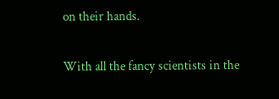on their hands.

With all the fancy scientists in the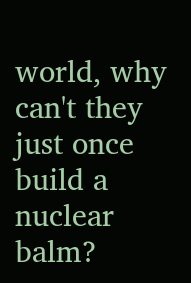world, why can't they just once build a nuclear balm?